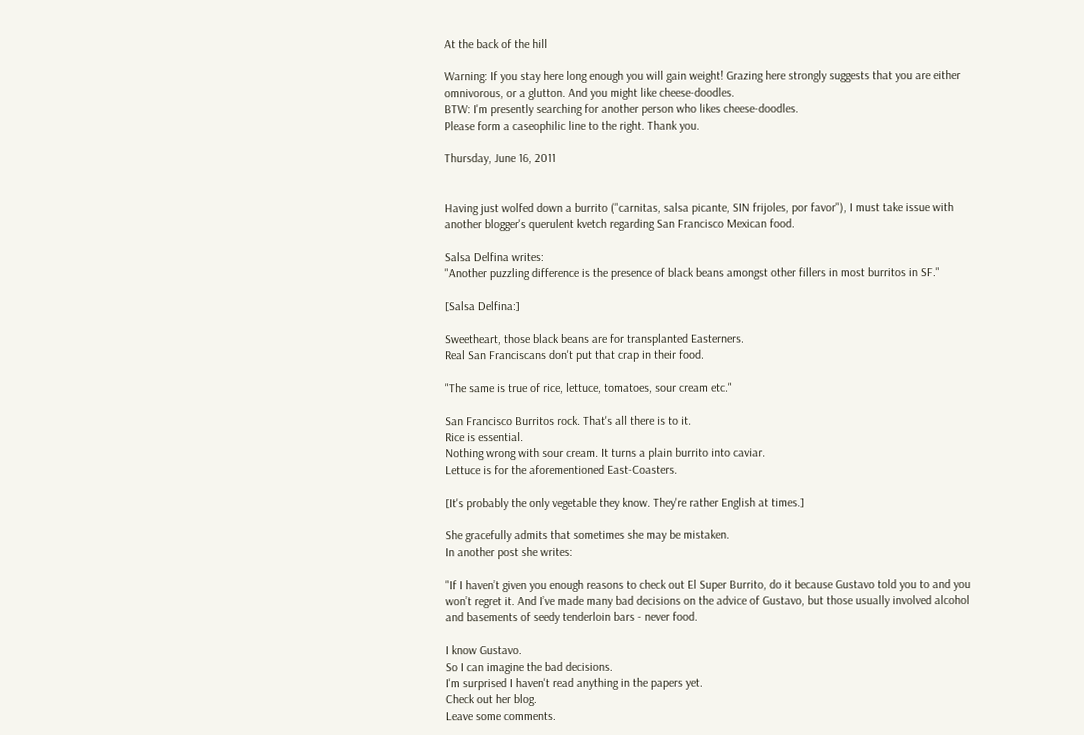At the back of the hill

Warning: If you stay here long enough you will gain weight! Grazing here strongly suggests that you are either omnivorous, or a glutton. And you might like cheese-doodles.
BTW: I'm presently searching for another person who likes cheese-doodles.
Please form a caseophilic line to the right. Thank you.

Thursday, June 16, 2011


Having just wolfed down a burrito ("carnitas, salsa picante, SIN frijoles, por favor"), I must take issue with another blogger's querulent kvetch regarding San Francisco Mexican food.

Salsa Delfina writes:
"Another puzzling difference is the presence of black beans amongst other fillers in most burritos in SF."

[Salsa Delfina:]

Sweetheart, those black beans are for transplanted Easterners.
Real San Franciscans don't put that crap in their food.

"The same is true of rice, lettuce, tomatoes, sour cream etc."

San Francisco Burritos rock. That's all there is to it.
Rice is essential.
Nothing wrong with sour cream. It turns a plain burrito into caviar.
Lettuce is for the aforementioned East-Coasters.

[It's probably the only vegetable they know. They're rather English at times.]

She gracefully admits that sometimes she may be mistaken.
In another post she writes:

"If I haven’t given you enough reasons to check out El Super Burrito, do it because Gustavo told you to and you won’t regret it. And I’ve made many bad decisions on the advice of Gustavo, but those usually involved alcohol and basements of seedy tenderloin bars - never food.

I know Gustavo.
So I can imagine the bad decisions.
I'm surprised I haven't read anything in the papers yet.
Check out her blog.
Leave some comments.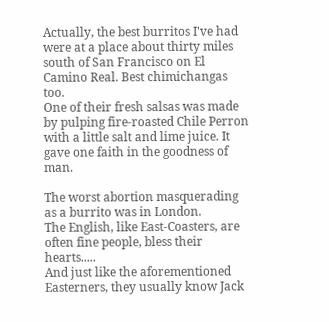Actually, the best burritos I've had were at a place about thirty miles south of San Francisco on El Camino Real. Best chimichangas too.
One of their fresh salsas was made by pulping fire-roasted Chile Perron with a little salt and lime juice. It gave one faith in the goodness of man.

The worst abortion masquerading as a burrito was in London.
The English, like East-Coasters, are often fine people, bless their hearts.....
And just like the aforementioned Easterners, they usually know Jack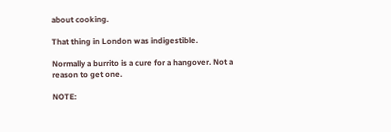about cooking.

That thing in London was indigestible.

Normally a burrito is a cure for a hangover. Not a reason to get one.

NOTE: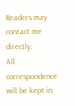Readers may contact me directly:
All correspondence will be kept in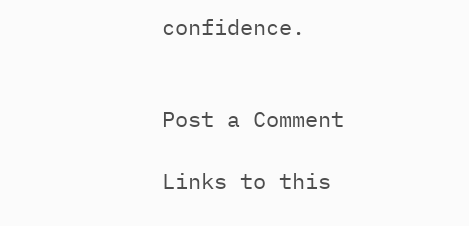confidence.


Post a Comment

Links to this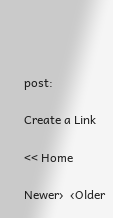post:

Create a Link

<< Home

Newer›  ‹Older